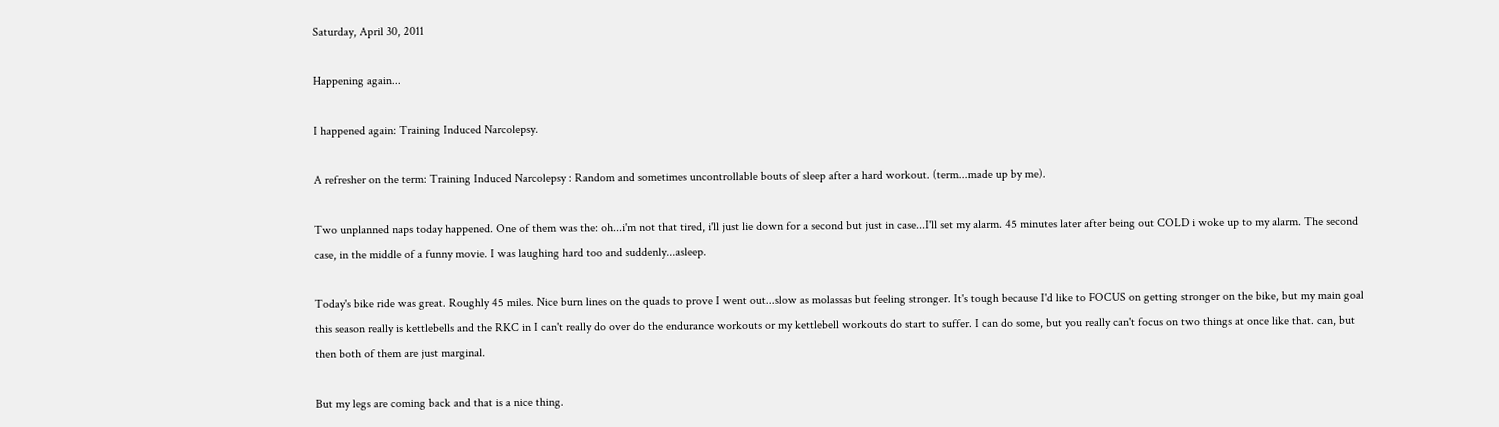Saturday, April 30, 2011

Happening again...

I happened again: Training Induced Narcolepsy.

A refresher on the term: Training Induced Narcolepsy : Random and sometimes uncontrollable bouts of sleep after a hard workout. (term...made up by me).

Two unplanned naps today happened. One of them was the: oh...i'm not that tired, i'll just lie down for a second but just in case...I'll set my alarm. 45 minutes later after being out COLD i woke up to my alarm. The second case, in the middle of a funny movie. I was laughing hard too and suddenly...asleep.

Today's bike ride was great. Roughly 45 miles. Nice burn lines on the quads to prove I went out...slow as molassas but feeling stronger. It's tough because I'd like to FOCUS on getting stronger on the bike, but my main goal this season really is kettlebells and the RKC in I can't really do over do the endurance workouts or my kettlebell workouts do start to suffer. I can do some, but you really can't focus on two things at once like that. can, but then both of them are just marginal.

But my legs are coming back and that is a nice thing.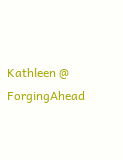Kathleen @ ForgingAhead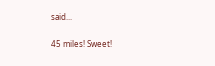said...

45 miles! Sweet!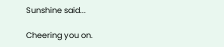Sunshine said...

Cheering you on.